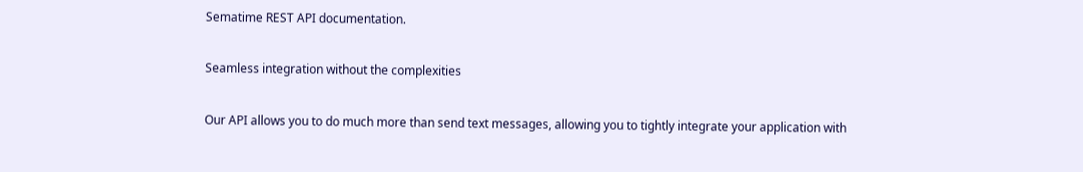Sematime REST API documentation.

Seamless integration without the complexities

Our API allows you to do much more than send text messages, allowing you to tightly integrate your application with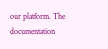our platform. The documentation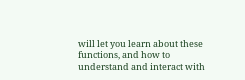will let you learn about these functions, and how to understand and interact with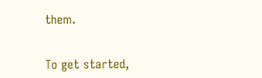them.


To get started,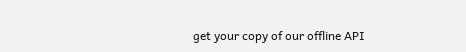get your copy of our offline API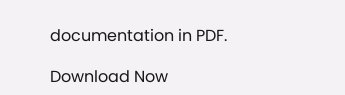documentation in PDF.

Download Now